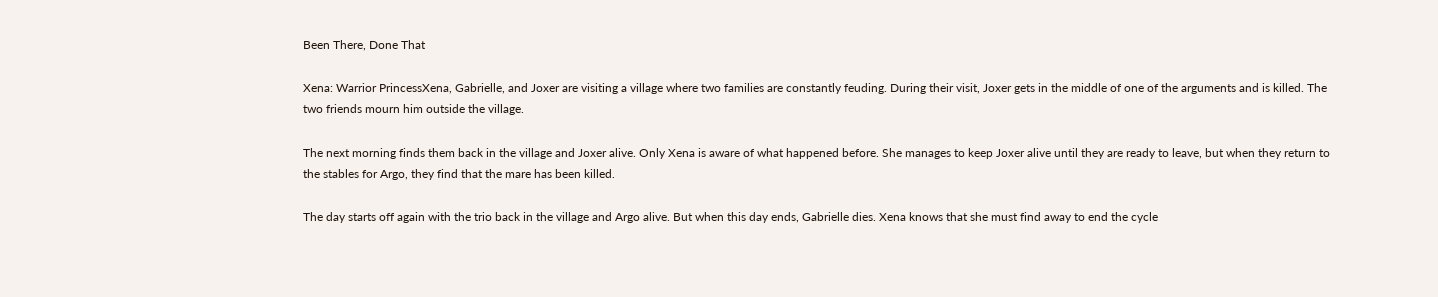Been There, Done That

Xena: Warrior PrincessXena, Gabrielle, and Joxer are visiting a village where two families are constantly feuding. During their visit, Joxer gets in the middle of one of the arguments and is killed. The two friends mourn him outside the village.

The next morning finds them back in the village and Joxer alive. Only Xena is aware of what happened before. She manages to keep Joxer alive until they are ready to leave, but when they return to the stables for Argo, they find that the mare has been killed.

The day starts off again with the trio back in the village and Argo alive. But when this day ends, Gabrielle dies. Xena knows that she must find away to end the cycle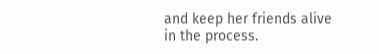and keep her friends alive in the process.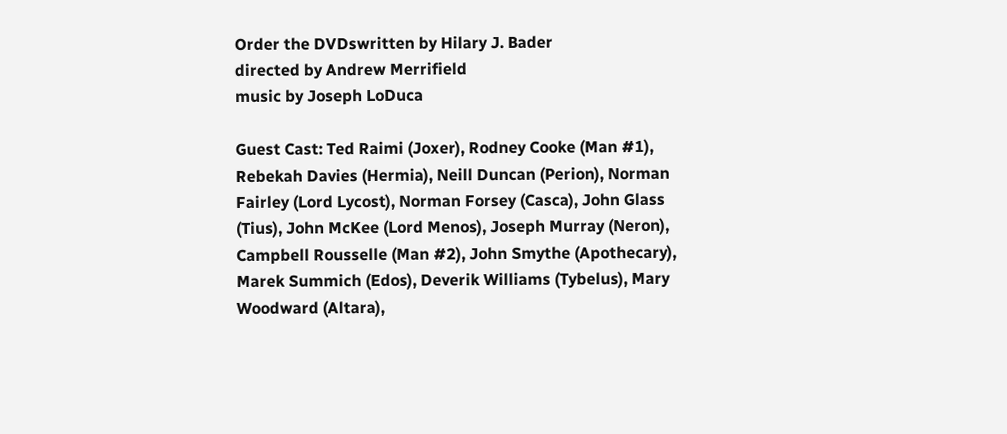Order the DVDswritten by Hilary J. Bader
directed by Andrew Merrifield
music by Joseph LoDuca

Guest Cast: Ted Raimi (Joxer), Rodney Cooke (Man #1), Rebekah Davies (Hermia), Neill Duncan (Perion), Norman Fairley (Lord Lycost), Norman Forsey (Casca), John Glass (Tius), John McKee (Lord Menos), Joseph Murray (Neron), Campbell Rousselle (Man #2), John Smythe (Apothecary), Marek Summich (Edos), Deverik Williams (Tybelus), Mary Woodward (Altara),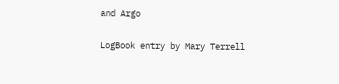and Argo

LogBook entry by Mary Terrell